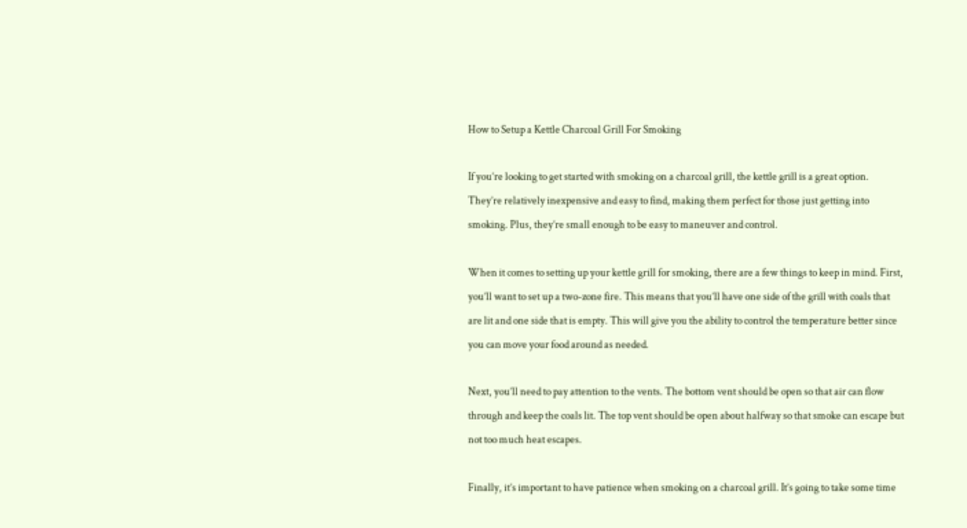How to Setup a Kettle Charcoal Grill For Smoking

If you’re looking to get started with smoking on a charcoal grill, the kettle grill is a great option. They’re relatively inexpensive and easy to find, making them perfect for those just getting into smoking. Plus, they’re small enough to be easy to maneuver and control.

When it comes to setting up your kettle grill for smoking, there are a few things to keep in mind. First, you’ll want to set up a two-zone fire. This means that you’ll have one side of the grill with coals that are lit and one side that is empty. This will give you the ability to control the temperature better since you can move your food around as needed.

Next, you’ll need to pay attention to the vents. The bottom vent should be open so that air can flow through and keep the coals lit. The top vent should be open about halfway so that smoke can escape but not too much heat escapes.

Finally, it’s important to have patience when smoking on a charcoal grill. It’s going to take some time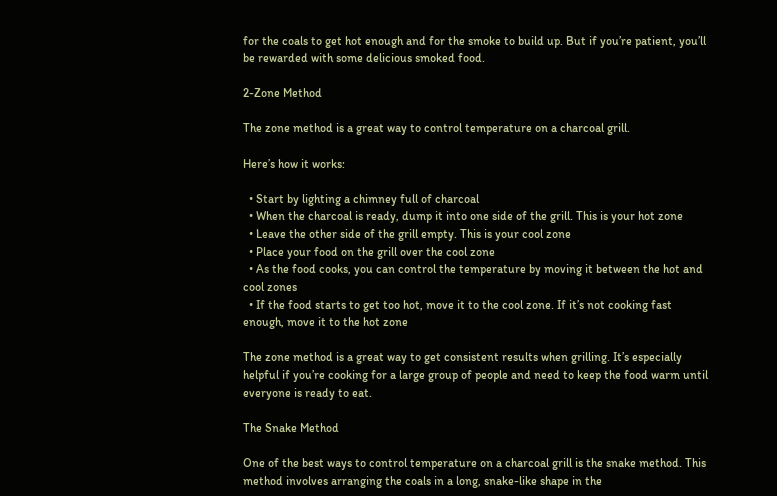for the coals to get hot enough and for the smoke to build up. But if you’re patient, you’ll be rewarded with some delicious smoked food.

2-Zone Method

The zone method is a great way to control temperature on a charcoal grill.

Here’s how it works:

  • Start by lighting a chimney full of charcoal
  • When the charcoal is ready, dump it into one side of the grill. This is your hot zone
  • Leave the other side of the grill empty. This is your cool zone
  • Place your food on the grill over the cool zone
  • As the food cooks, you can control the temperature by moving it between the hot and cool zones
  • If the food starts to get too hot, move it to the cool zone. If it’s not cooking fast enough, move it to the hot zone

The zone method is a great way to get consistent results when grilling. It’s especially helpful if you’re cooking for a large group of people and need to keep the food warm until everyone is ready to eat.

The Snake Method

One of the best ways to control temperature on a charcoal grill is the snake method. This method involves arranging the coals in a long, snake-like shape in the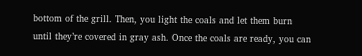bottom of the grill. Then, you light the coals and let them burn until they’re covered in gray ash. Once the coals are ready, you can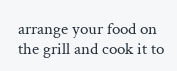arrange your food on the grill and cook it to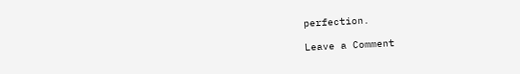perfection.

Leave a Comment